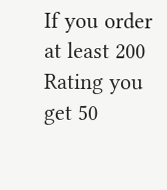If you order at least 200 Rating you get 50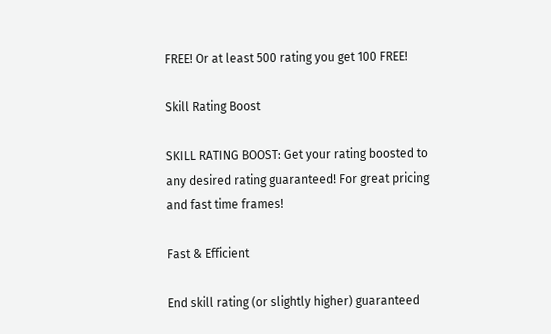FREE! Or at least 500 rating you get 100 FREE!

Skill Rating Boost

SKILL RATING BOOST: Get your rating boosted to any desired rating guaranteed! For great pricing and fast time frames!

Fast & Efficient

End skill rating (or slightly higher) guaranteed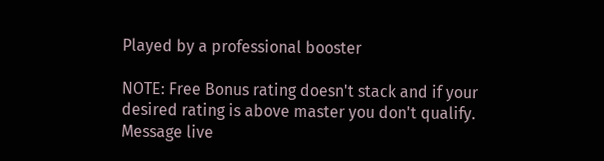Played by a professional booster

NOTE: Free Bonus rating doesn't stack and if your desired rating is above master you don't qualify. Message live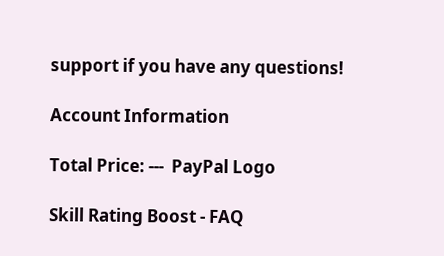support if you have any questions!

Account Information

Total Price: ---  PayPal Logo

Skill Rating Boost - FAQ